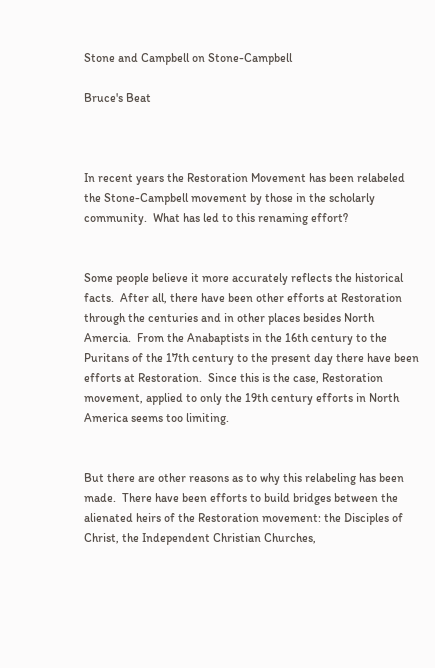Stone and Campbell on Stone-Campbell

Bruce's Beat



In recent years the Restoration Movement has been relabeled the Stone-Campbell movement by those in the scholarly community.  What has led to this renaming effort?


Some people believe it more accurately reflects the historical facts.  After all, there have been other efforts at Restoration through the centuries and in other places besides North Amercia.  From the Anabaptists in the 16th century to the Puritans of the 17th century to the present day there have been efforts at Restoration.  Since this is the case, Restoration movement, applied to only the 19th century efforts in North America seems too limiting.


But there are other reasons as to why this relabeling has been made.  There have been efforts to build bridges between the alienated heirs of the Restoration movement: the Disciples of Christ, the Independent Christian Churches,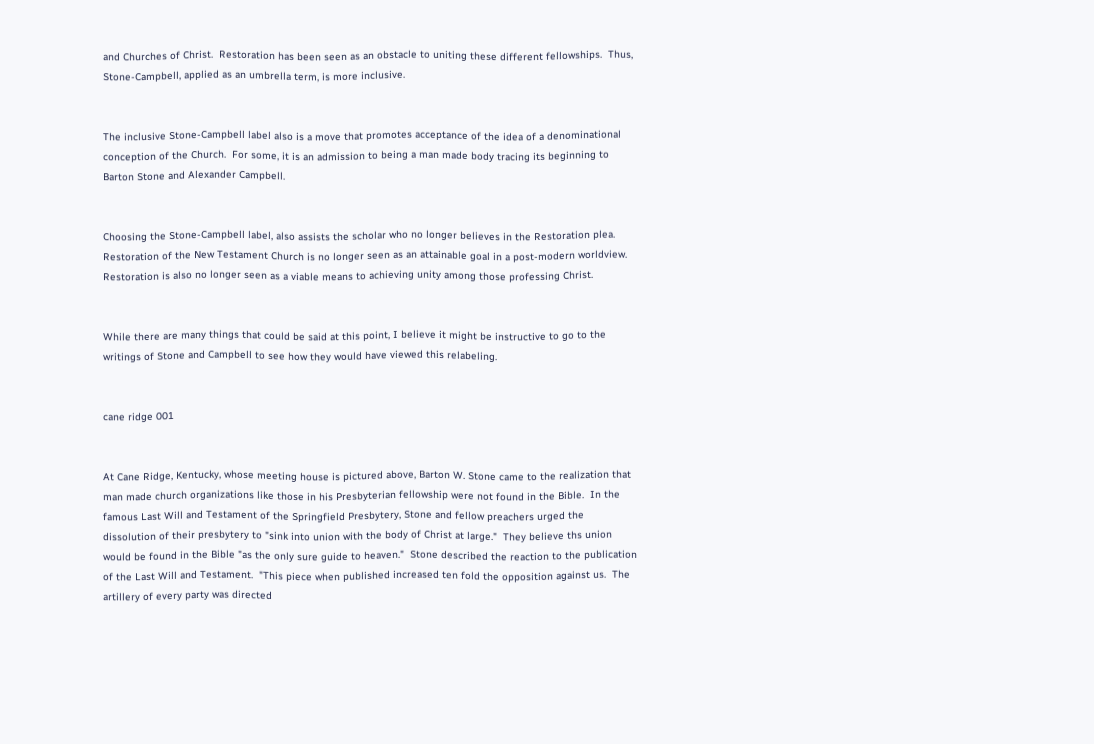and Churches of Christ.  Restoration has been seen as an obstacle to uniting these different fellowships.  Thus, Stone-Campbell, applied as an umbrella term, is more inclusive.


The inclusive Stone-Campbell label also is a move that promotes acceptance of the idea of a denominational conception of the Church.  For some, it is an admission to being a man made body tracing its beginning to Barton Stone and Alexander Campbell.


Choosing the Stone-Campbell label, also assists the scholar who no longer believes in the Restoration plea.  Restoration of the New Testament Church is no longer seen as an attainable goal in a post-modern worldview.  Restoration is also no longer seen as a viable means to achieving unity among those professing Christ.


While there are many things that could be said at this point, I believe it might be instructive to go to the writings of Stone and Campbell to see how they would have viewed this relabeling.


cane ridge 001


At Cane Ridge, Kentucky, whose meeting house is pictured above, Barton W. Stone came to the realization that man made church organizations like those in his Presbyterian fellowship were not found in the Bible.  In the famous Last Will and Testament of the Springfield Presbytery, Stone and fellow preachers urged the dissolution of their presbytery to "sink into union with the body of Christ at large."  They believe ths union would be found in the Bible "as the only sure guide to heaven."  Stone described the reaction to the publication of the Last Will and Testament.  "This piece when published increased ten fold the opposition against us.  The artillery of every party was directed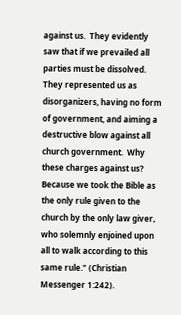against us.  They evidently saw that if we prevailed all parties must be dissolved.  They represented us as disorganizers, having no form of government, and aiming a destructive blow against all church government.  Why these charges against us?  Because we took the Bible as the only rule given to the church by the only law giver, who solemnly enjoined upon all to walk according to this same rule." (Christian Messenger 1:242).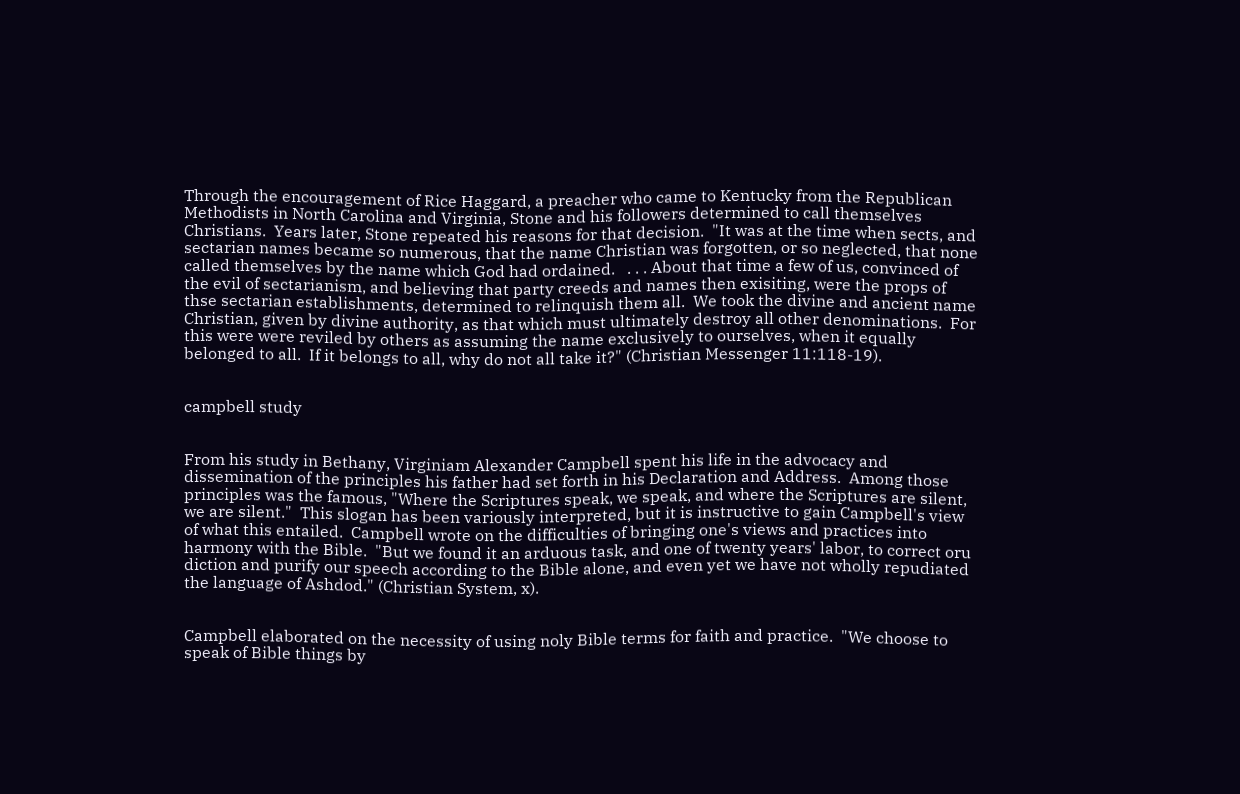Through the encouragement of Rice Haggard, a preacher who came to Kentucky from the Republican Methodists in North Carolina and Virginia, Stone and his followers determined to call themselves Christians.  Years later, Stone repeated his reasons for that decision.  "It was at the time when sects, and sectarian names became so numerous, that the name Christian was forgotten, or so neglected, that none called themselves by the name which God had ordained.   . . . About that time a few of us, convinced of the evil of sectarianism, and believing that party creeds and names then exisiting, were the props of thse sectarian establishments, determined to relinquish them all.  We took the divine and ancient name Christian, given by divine authority, as that which must ultimately destroy all other denominations.  For this were were reviled by others as assuming the name exclusively to ourselves, when it equally belonged to all.  If it belongs to all, why do not all take it?" (Christian Messenger 11:118-19).


campbell study


From his study in Bethany, Virginiam Alexander Campbell spent his life in the advocacy and dissemination of the principles his father had set forth in his Declaration and Address.  Among those principles was the famous, "Where the Scriptures speak, we speak, and where the Scriptures are silent, we are silent."  This slogan has been variously interpreted, but it is instructive to gain Campbell's view of what this entailed.  Campbell wrote on the difficulties of bringing one's views and practices into harmony with the Bible.  "But we found it an arduous task, and one of twenty years' labor, to correct oru diction and purify our speech according to the Bible alone, and even yet we have not wholly repudiated the language of Ashdod." (Christian System, x).


Campbell elaborated on the necessity of using noly Bible terms for faith and practice.  "We choose to speak of Bible things by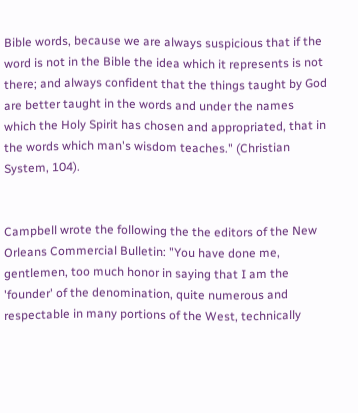Bible words, because we are always suspicious that if the word is not in the Bible the idea which it represents is not there; and always confident that the things taught by God are better taught in the words and under the names which the Holy Spirit has chosen and appropriated, that in the words which man's wisdom teaches." (Christian System, 104).


Campbell wrote the following the the editors of the New Orleans Commercial Bulletin: "You have done me, gentlemen, too much honor in saying that I am the 'founder' of the denomination, quite numerous and respectable in many portions of the West, technically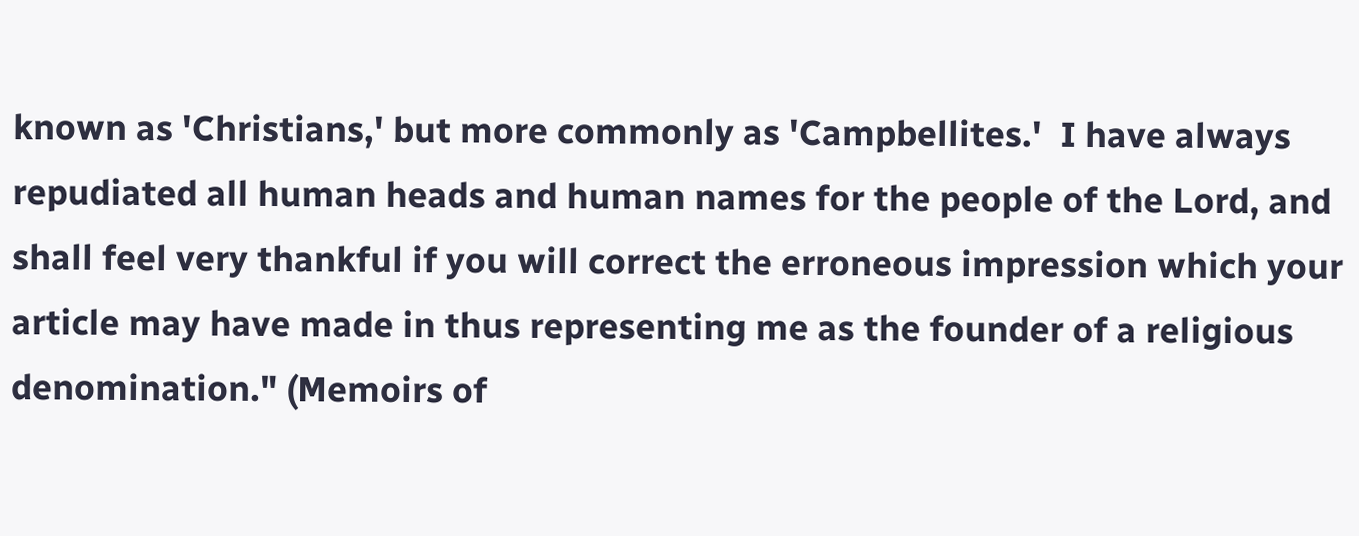known as 'Christians,' but more commonly as 'Campbellites.'  I have always repudiated all human heads and human names for the people of the Lord, and shall feel very thankful if you will correct the erroneous impression which your article may have made in thus representing me as the founder of a religious denomination." (Memoirs of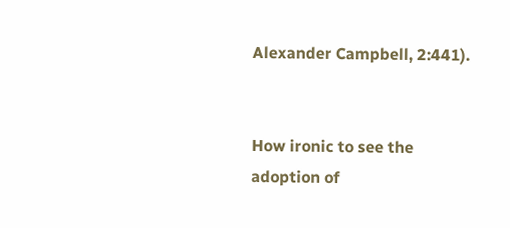Alexander Campbell, 2:441).


How ironic to see the adoption of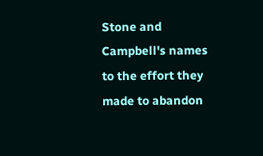Stone and Campbell's names to the effort they made to abandon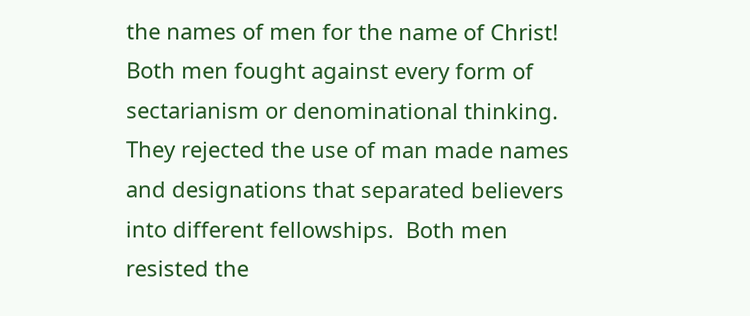the names of men for the name of Christ!  Both men fought against every form of sectarianism or denominational thinking.  They rejected the use of man made names and designations that separated believers into different fellowships.  Both men resisted the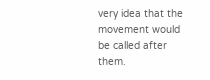very idea that the movement would be called after them.